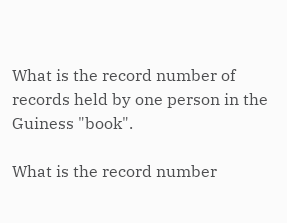What is the record number of records held by one person in the Guiness "book".

What is the record number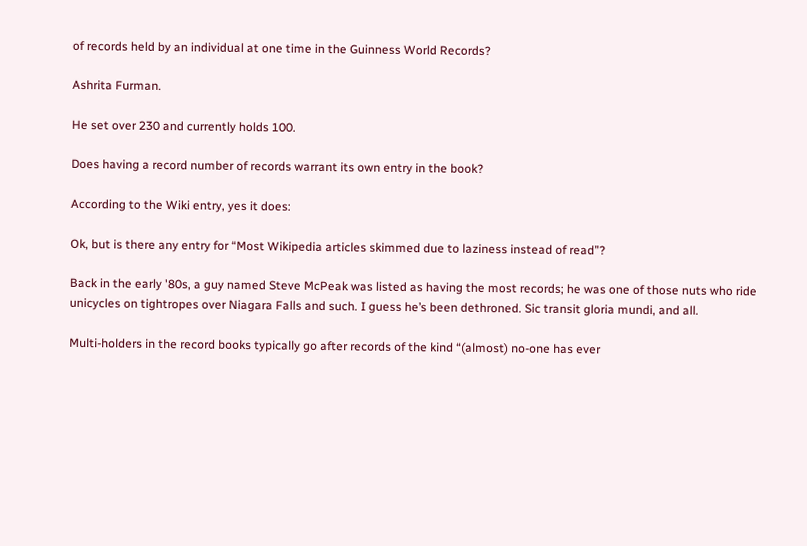of records held by an individual at one time in the Guinness World Records?

Ashrita Furman.

He set over 230 and currently holds 100.

Does having a record number of records warrant its own entry in the book?

According to the Wiki entry, yes it does:

Ok, but is there any entry for “Most Wikipedia articles skimmed due to laziness instead of read”?

Back in the early '80s, a guy named Steve McPeak was listed as having the most records; he was one of those nuts who ride unicycles on tightropes over Niagara Falls and such. I guess he’s been dethroned. Sic transit gloria mundi, and all.

Multi-holders in the record books typically go after records of the kind “(almost) no-one has ever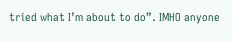tried what I’m about to do”. IMHO anyone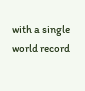with a single world record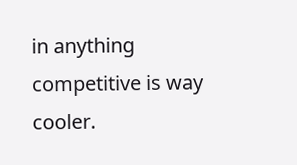in anything competitive is way cooler.